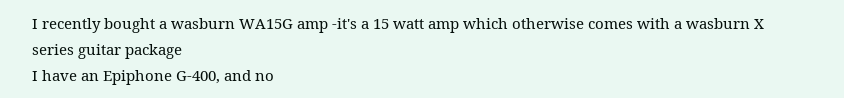I recently bought a wasburn WA15G amp -it's a 15 watt amp which otherwise comes with a wasburn X series guitar package
I have an Epiphone G-400, and no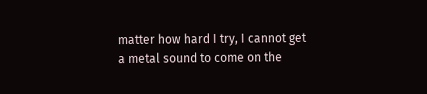matter how hard I try, I cannot get a metal sound to come on the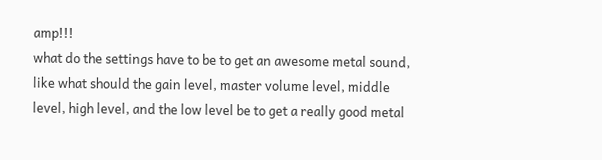amp!!!
what do the settings have to be to get an awesome metal sound, like what should the gain level, master volume level, middle level, high level, and the low level be to get a really good metal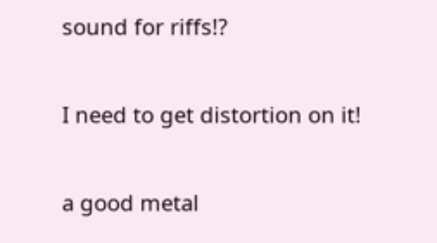sound for riffs!?

I need to get distortion on it!

a good metal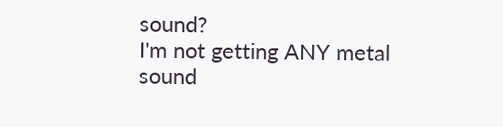sound?
I'm not getting ANY metal sound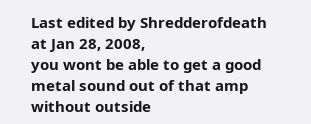Last edited by Shredderofdeath at Jan 28, 2008,
you wont be able to get a good metal sound out of that amp without outside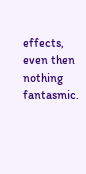effects, even then nothing fantasmic.